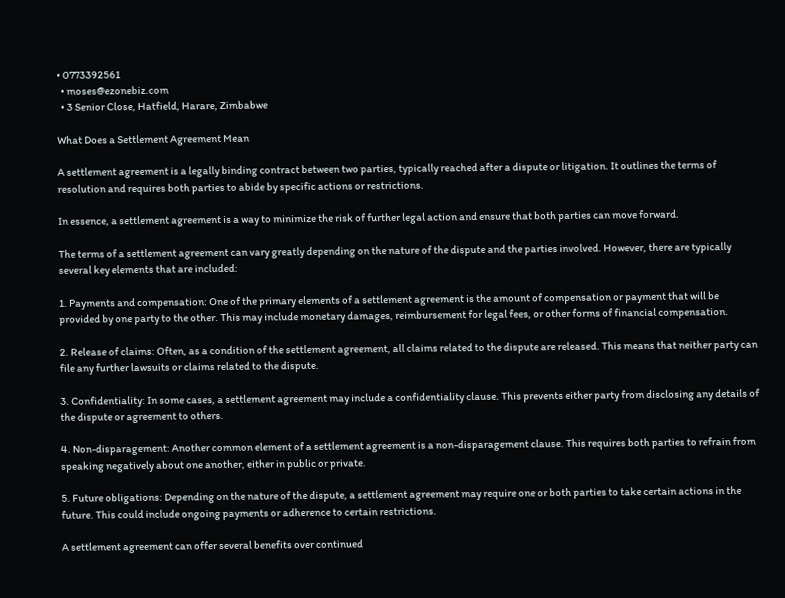• 0773392561
  • moses@ezonebiz.com
  • 3 Senior Close, Hatfield, Harare, Zimbabwe

What Does a Settlement Agreement Mean

A settlement agreement is a legally binding contract between two parties, typically reached after a dispute or litigation. It outlines the terms of resolution and requires both parties to abide by specific actions or restrictions.

In essence, a settlement agreement is a way to minimize the risk of further legal action and ensure that both parties can move forward.

The terms of a settlement agreement can vary greatly depending on the nature of the dispute and the parties involved. However, there are typically several key elements that are included:

1. Payments and compensation: One of the primary elements of a settlement agreement is the amount of compensation or payment that will be provided by one party to the other. This may include monetary damages, reimbursement for legal fees, or other forms of financial compensation.

2. Release of claims: Often, as a condition of the settlement agreement, all claims related to the dispute are released. This means that neither party can file any further lawsuits or claims related to the dispute.

3. Confidentiality: In some cases, a settlement agreement may include a confidentiality clause. This prevents either party from disclosing any details of the dispute or agreement to others.

4. Non-disparagement: Another common element of a settlement agreement is a non-disparagement clause. This requires both parties to refrain from speaking negatively about one another, either in public or private.

5. Future obligations: Depending on the nature of the dispute, a settlement agreement may require one or both parties to take certain actions in the future. This could include ongoing payments or adherence to certain restrictions.

A settlement agreement can offer several benefits over continued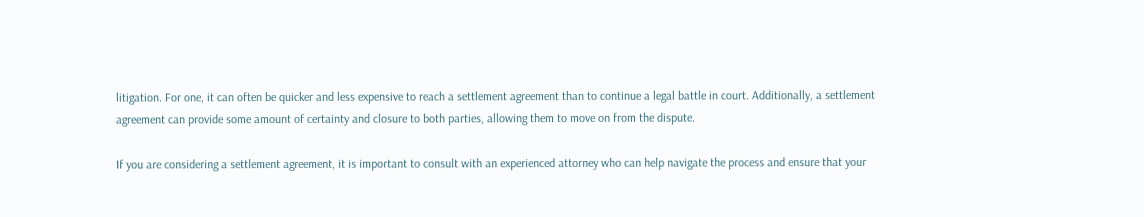litigation. For one, it can often be quicker and less expensive to reach a settlement agreement than to continue a legal battle in court. Additionally, a settlement agreement can provide some amount of certainty and closure to both parties, allowing them to move on from the dispute.

If you are considering a settlement agreement, it is important to consult with an experienced attorney who can help navigate the process and ensure that your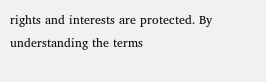rights and interests are protected. By understanding the terms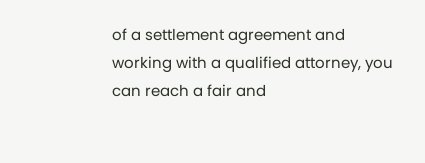of a settlement agreement and working with a qualified attorney, you can reach a fair and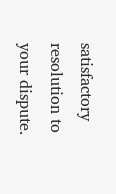satisfactory resolution to your dispute.